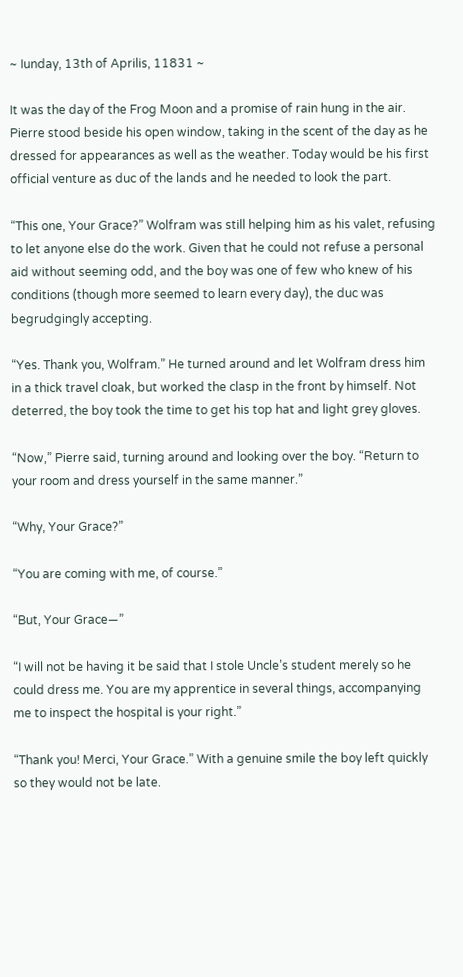~ Iunday, 13th of Aprilis, 11831 ~

It was the day of the Frog Moon and a promise of rain hung in the air. Pierre stood beside his open window, taking in the scent of the day as he dressed for appearances as well as the weather. Today would be his first official venture as duc of the lands and he needed to look the part.

“This one, Your Grace?” Wolfram was still helping him as his valet, refusing to let anyone else do the work. Given that he could not refuse a personal aid without seeming odd, and the boy was one of few who knew of his conditions (though more seemed to learn every day), the duc was begrudgingly accepting.

“Yes. Thank you, Wolfram.” He turned around and let Wolfram dress him in a thick travel cloak, but worked the clasp in the front by himself. Not deterred, the boy took the time to get his top hat and light grey gloves.

“Now,” Pierre said, turning around and looking over the boy. “Return to your room and dress yourself in the same manner.”

“Why, Your Grace?”

“You are coming with me, of course.”

“But, Your Grace—”

“I will not be having it be said that I stole Uncle’s student merely so he could dress me. You are my apprentice in several things, accompanying me to inspect the hospital is your right.”

“Thank you! Merci, Your Grace.” With a genuine smile the boy left quickly so they would not be late.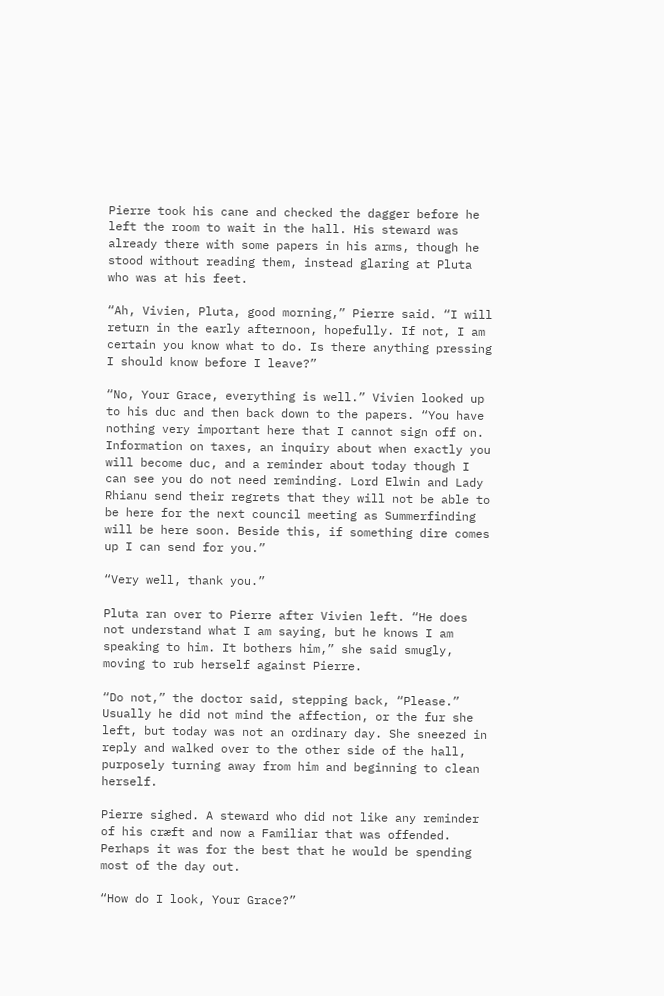Pierre took his cane and checked the dagger before he left the room to wait in the hall. His steward was already there with some papers in his arms, though he stood without reading them, instead glaring at Pluta who was at his feet.

“Ah, Vivien, Pluta, good morning,” Pierre said. “I will return in the early afternoon, hopefully. If not, I am certain you know what to do. Is there anything pressing I should know before I leave?”

“No, Your Grace, everything is well.” Vivien looked up to his duc and then back down to the papers. “You have nothing very important here that I cannot sign off on. Information on taxes, an inquiry about when exactly you will become duc, and a reminder about today though I can see you do not need reminding. Lord Elwin and Lady Rhianu send their regrets that they will not be able to be here for the next council meeting as Summerfinding will be here soon. Beside this, if something dire comes up I can send for you.”

“Very well, thank you.”

Pluta ran over to Pierre after Vivien left. “He does not understand what I am saying, but he knows I am speaking to him. It bothers him,” she said smugly, moving to rub herself against Pierre.

“Do not,” the doctor said, stepping back, “Please.” Usually he did not mind the affection, or the fur she left, but today was not an ordinary day. She sneezed in reply and walked over to the other side of the hall, purposely turning away from him and beginning to clean herself.

Pierre sighed. A steward who did not like any reminder of his cræft and now a Familiar that was offended. Perhaps it was for the best that he would be spending most of the day out.

“How do I look, Your Grace?”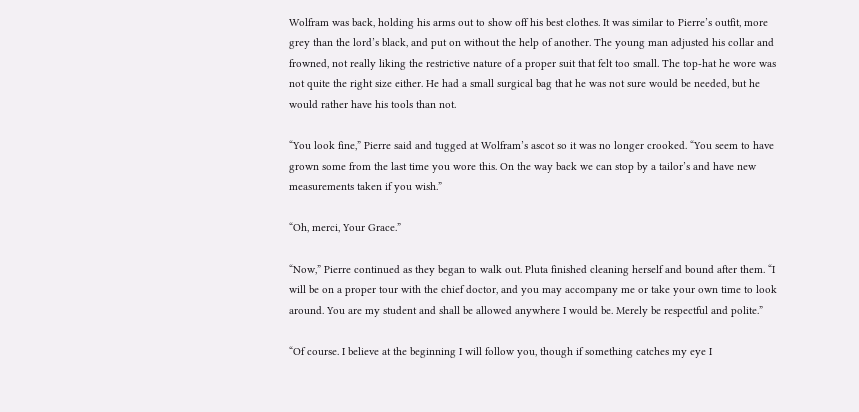Wolfram was back, holding his arms out to show off his best clothes. It was similar to Pierre’s outfit, more grey than the lord’s black, and put on without the help of another. The young man adjusted his collar and frowned, not really liking the restrictive nature of a proper suit that felt too small. The top-hat he wore was not quite the right size either. He had a small surgical bag that he was not sure would be needed, but he would rather have his tools than not.

“You look fine,” Pierre said and tugged at Wolfram’s ascot so it was no longer crooked. “You seem to have grown some from the last time you wore this. On the way back we can stop by a tailor’s and have new measurements taken if you wish.”

“Oh, merci, Your Grace.”

“Now,” Pierre continued as they began to walk out. Pluta finished cleaning herself and bound after them. “I will be on a proper tour with the chief doctor, and you may accompany me or take your own time to look around. You are my student and shall be allowed anywhere I would be. Merely be respectful and polite.”

“Of course. I believe at the beginning I will follow you, though if something catches my eye I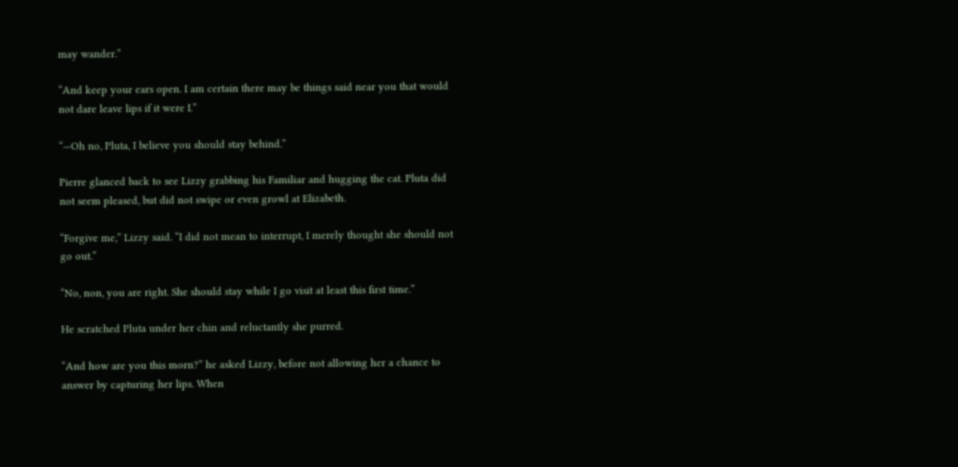may wander.”

“And keep your ears open. I am certain there may be things said near you that would not dare leave lips if it were I.”

“—Oh no, Pluta, I believe you should stay behind.”

Pierre glanced back to see Lizzy grabbing his Familiar and hugging the cat. Pluta did not seem pleased, but did not swipe or even growl at Elizabeth.

“Forgive me,” Lizzy said. “I did not mean to interrupt, I merely thought she should not go out.”

“No, non, you are right. She should stay while I go visit at least this first time.”

He scratched Pluta under her chin and reluctantly she purred.

“And how are you this morn?” he asked Lizzy, before not allowing her a chance to answer by capturing her lips. When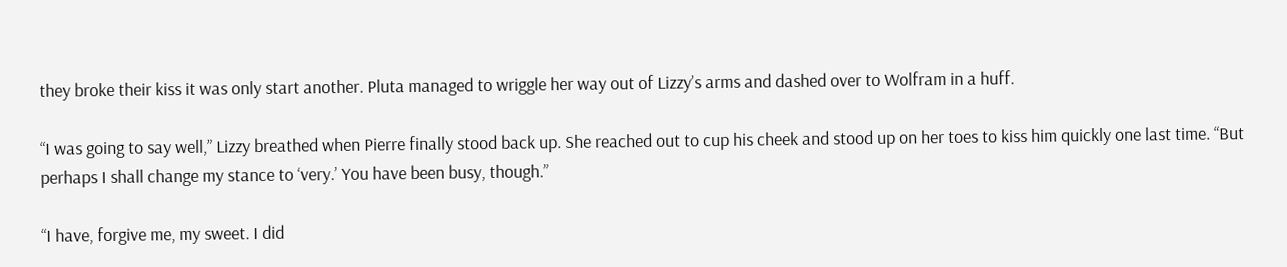they broke their kiss it was only start another. Pluta managed to wriggle her way out of Lizzy’s arms and dashed over to Wolfram in a huff.

“I was going to say well,” Lizzy breathed when Pierre finally stood back up. She reached out to cup his cheek and stood up on her toes to kiss him quickly one last time. “But perhaps I shall change my stance to ‘very.’ You have been busy, though.”

“I have, forgive me, my sweet. I did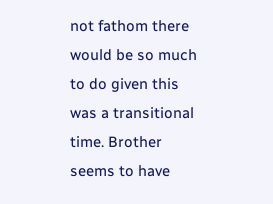not fathom there would be so much to do given this was a transitional time. Brother seems to have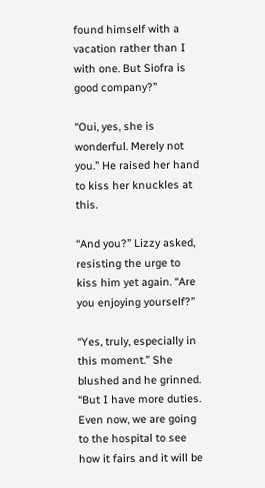found himself with a vacation rather than I with one. But Siofra is good company?”

“Oui, yes, she is wonderful. Merely not you.” He raised her hand to kiss her knuckles at this.

“And you?” Lizzy asked, resisting the urge to kiss him yet again. “Are you enjoying yourself?”

“Yes, truly, especially in this moment.” She blushed and he grinned. “But I have more duties. Even now, we are going to the hospital to see how it fairs and it will be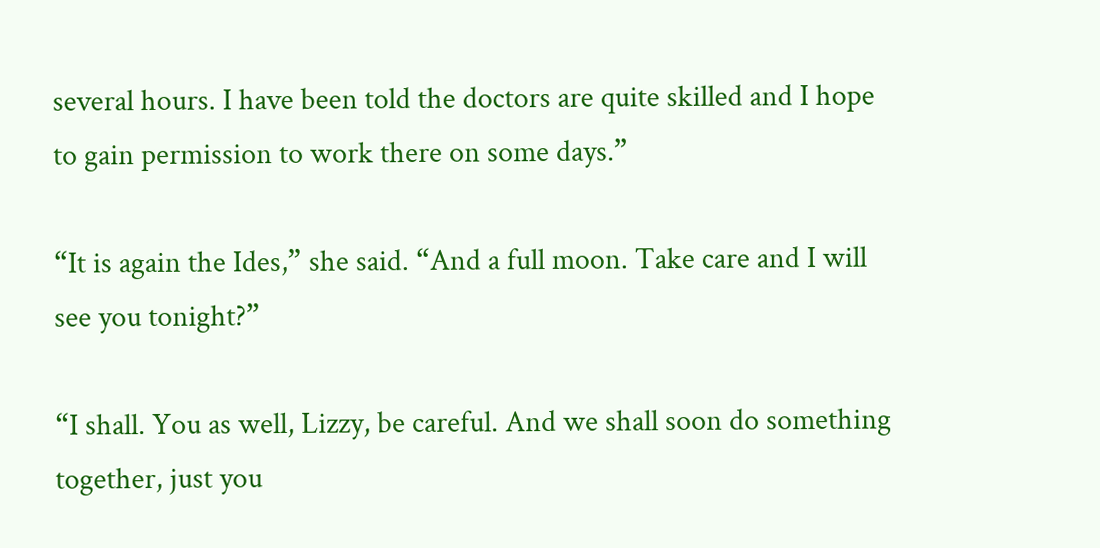several hours. I have been told the doctors are quite skilled and I hope to gain permission to work there on some days.”

“It is again the Ides,” she said. “And a full moon. Take care and I will see you tonight?”

“I shall. You as well, Lizzy, be careful. And we shall soon do something together, just you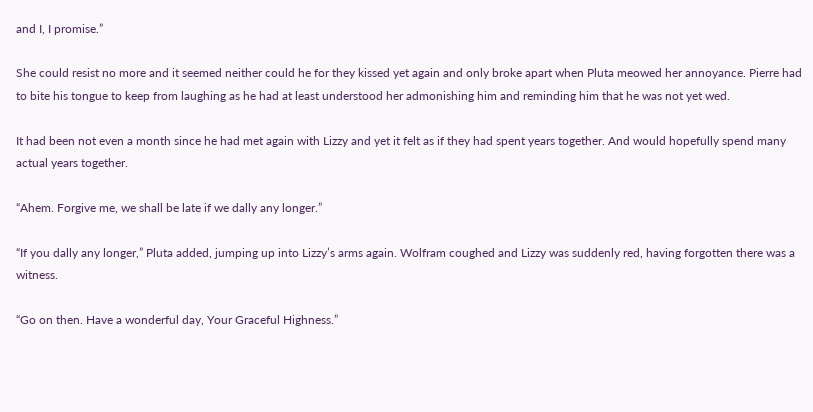and I, I promise.”

She could resist no more and it seemed neither could he for they kissed yet again and only broke apart when Pluta meowed her annoyance. Pierre had to bite his tongue to keep from laughing as he had at least understood her admonishing him and reminding him that he was not yet wed.

It had been not even a month since he had met again with Lizzy and yet it felt as if they had spent years together. And would hopefully spend many actual years together.

“Ahem. Forgive me, we shall be late if we dally any longer.”

“If you dally any longer,” Pluta added, jumping up into Lizzy’s arms again. Wolfram coughed and Lizzy was suddenly red, having forgotten there was a witness.

“Go on then. Have a wonderful day, Your Graceful Highness.”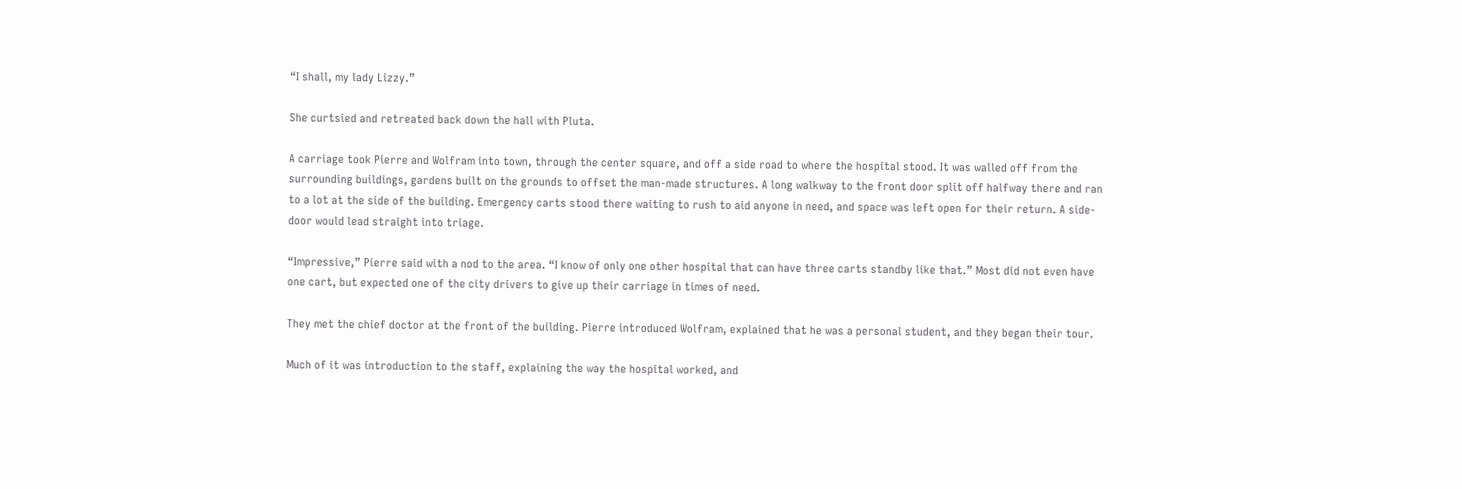“I shall, my lady Lizzy.”

She curtsied and retreated back down the hall with Pluta.

A carriage took Pierre and Wolfram into town, through the center square, and off a side road to where the hospital stood. It was walled off from the surrounding buildings, gardens built on the grounds to offset the man-made structures. A long walkway to the front door split off halfway there and ran to a lot at the side of the building. Emergency carts stood there waiting to rush to aid anyone in need, and space was left open for their return. A side-door would lead straight into triage.

“Impressive,” Pierre said with a nod to the area. “I know of only one other hospital that can have three carts standby like that.” Most did not even have one cart, but expected one of the city drivers to give up their carriage in times of need.

They met the chief doctor at the front of the building. Pierre introduced Wolfram, explained that he was a personal student, and they began their tour.

Much of it was introduction to the staff, explaining the way the hospital worked, and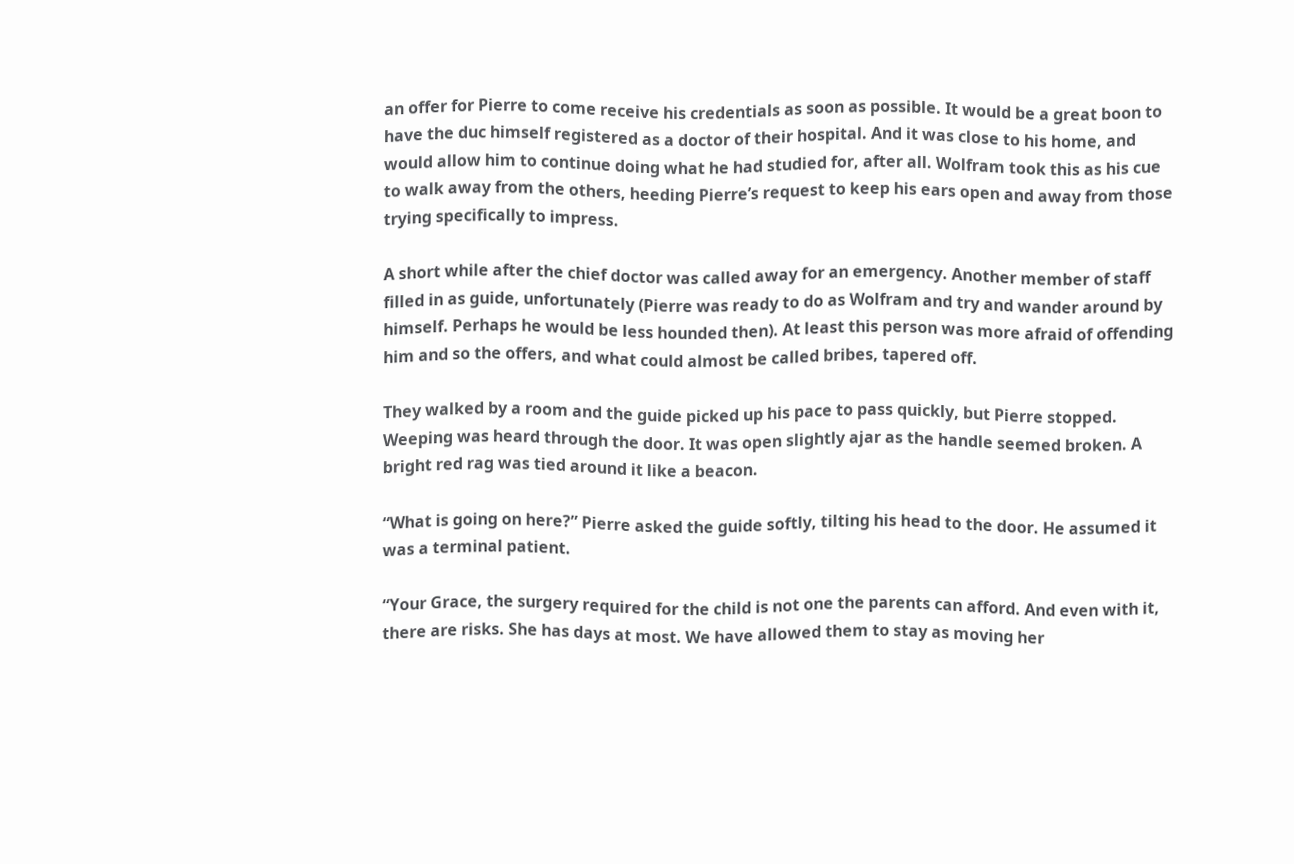an offer for Pierre to come receive his credentials as soon as possible. It would be a great boon to have the duc himself registered as a doctor of their hospital. And it was close to his home, and would allow him to continue doing what he had studied for, after all. Wolfram took this as his cue to walk away from the others, heeding Pierre’s request to keep his ears open and away from those trying specifically to impress.

A short while after the chief doctor was called away for an emergency. Another member of staff filled in as guide, unfortunately (Pierre was ready to do as Wolfram and try and wander around by himself. Perhaps he would be less hounded then). At least this person was more afraid of offending him and so the offers, and what could almost be called bribes, tapered off.

They walked by a room and the guide picked up his pace to pass quickly, but Pierre stopped. Weeping was heard through the door. It was open slightly ajar as the handle seemed broken. A bright red rag was tied around it like a beacon.

“What is going on here?” Pierre asked the guide softly, tilting his head to the door. He assumed it was a terminal patient.

“Your Grace, the surgery required for the child is not one the parents can afford. And even with it, there are risks. She has days at most. We have allowed them to stay as moving her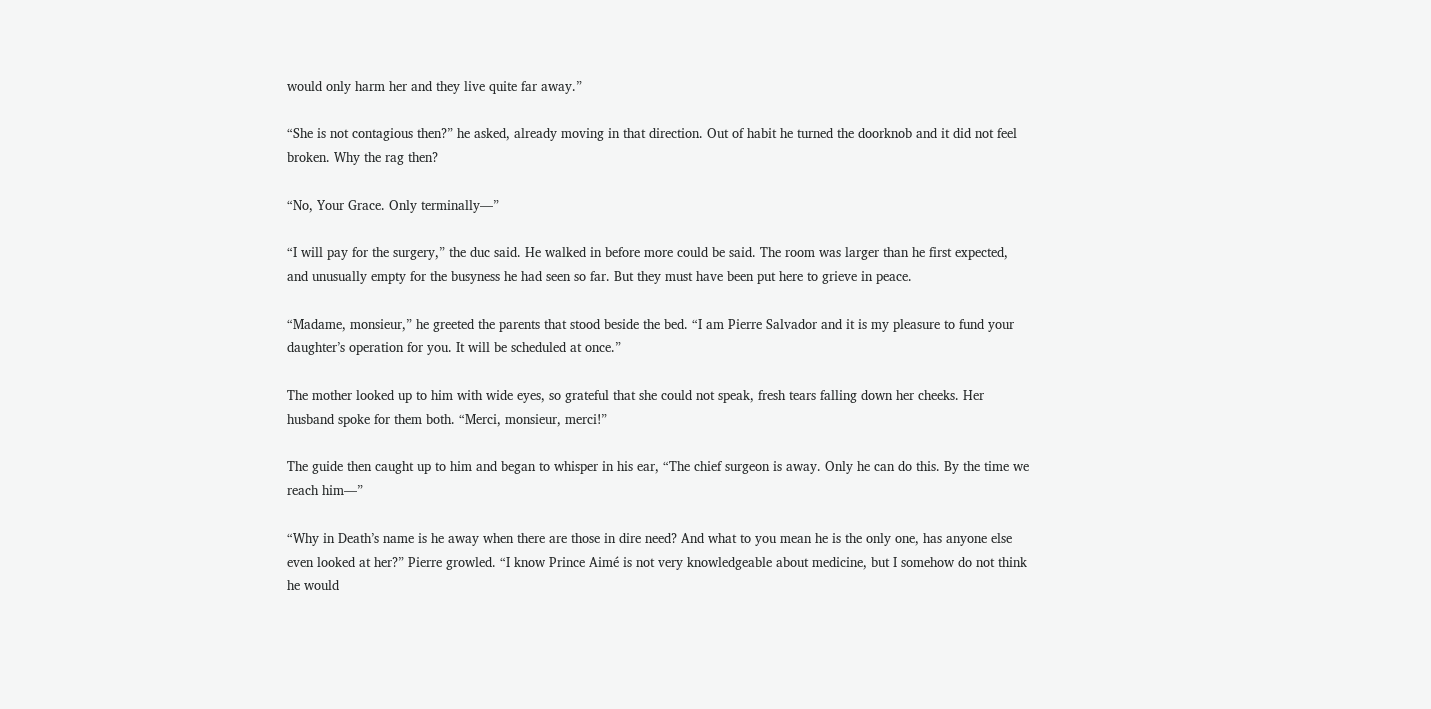would only harm her and they live quite far away.”

“She is not contagious then?” he asked, already moving in that direction. Out of habit he turned the doorknob and it did not feel broken. Why the rag then?

“No, Your Grace. Only terminally—”

“I will pay for the surgery,” the duc said. He walked in before more could be said. The room was larger than he first expected, and unusually empty for the busyness he had seen so far. But they must have been put here to grieve in peace.

“Madame, monsieur,” he greeted the parents that stood beside the bed. “I am Pierre Salvador and it is my pleasure to fund your daughter’s operation for you. It will be scheduled at once.”

The mother looked up to him with wide eyes, so grateful that she could not speak, fresh tears falling down her cheeks. Her husband spoke for them both. “Merci, monsieur, merci!”

The guide then caught up to him and began to whisper in his ear, “The chief surgeon is away. Only he can do this. By the time we reach him—”

“Why in Death’s name is he away when there are those in dire need? And what to you mean he is the only one, has anyone else even looked at her?” Pierre growled. “I know Prince Aimé is not very knowledgeable about medicine, but I somehow do not think he would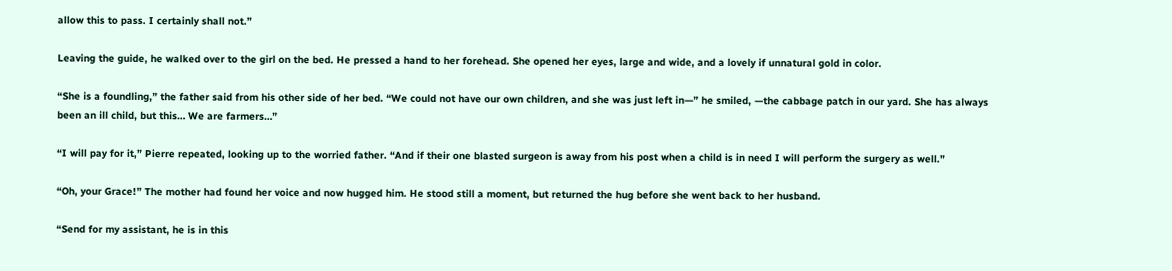allow this to pass. I certainly shall not.”

Leaving the guide, he walked over to the girl on the bed. He pressed a hand to her forehead. She opened her eyes, large and wide, and a lovely if unnatural gold in color.

“She is a foundling,” the father said from his other side of her bed. “We could not have our own children, and she was just left in—” he smiled, —the cabbage patch in our yard. She has always been an ill child, but this… We are farmers…”

“I will pay for it,” Pierre repeated, looking up to the worried father. “And if their one blasted surgeon is away from his post when a child is in need I will perform the surgery as well.”

“Oh, your Grace!” The mother had found her voice and now hugged him. He stood still a moment, but returned the hug before she went back to her husband.

“Send for my assistant, he is in this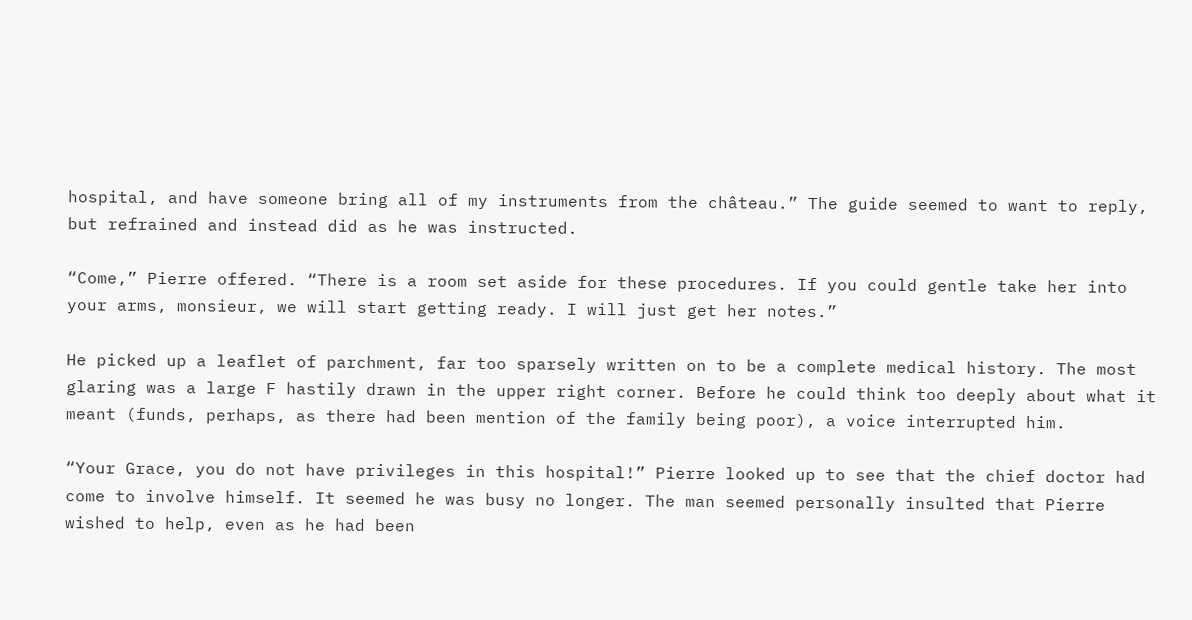hospital, and have someone bring all of my instruments from the château.” The guide seemed to want to reply, but refrained and instead did as he was instructed.

“Come,” Pierre offered. “There is a room set aside for these procedures. If you could gentle take her into your arms, monsieur, we will start getting ready. I will just get her notes.”

He picked up a leaflet of parchment, far too sparsely written on to be a complete medical history. The most glaring was a large F hastily drawn in the upper right corner. Before he could think too deeply about what it meant (funds, perhaps, as there had been mention of the family being poor), a voice interrupted him.

“Your Grace, you do not have privileges in this hospital!” Pierre looked up to see that the chief doctor had come to involve himself. It seemed he was busy no longer. The man seemed personally insulted that Pierre wished to help, even as he had been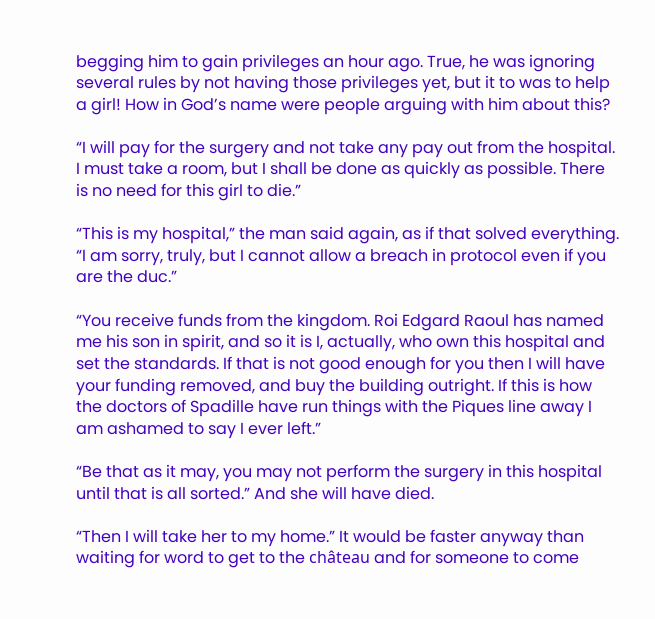begging him to gain privileges an hour ago. True, he was ignoring several rules by not having those privileges yet, but it to was to help a girl! How in God’s name were people arguing with him about this?

“I will pay for the surgery and not take any pay out from the hospital. I must take a room, but I shall be done as quickly as possible. There is no need for this girl to die.”

“This is my hospital,” the man said again, as if that solved everything. “I am sorry, truly, but I cannot allow a breach in protocol even if you are the duc.”

“You receive funds from the kingdom. Roi Edgard Raoul has named me his son in spirit, and so it is I, actually, who own this hospital and set the standards. If that is not good enough for you then I will have your funding removed, and buy the building outright. If this is how the doctors of Spadille have run things with the Piques line away I am ashamed to say I ever left.”

“Be that as it may, you may not perform the surgery in this hospital until that is all sorted.” And she will have died.

“Then I will take her to my home.” It would be faster anyway than waiting for word to get to the château and for someone to come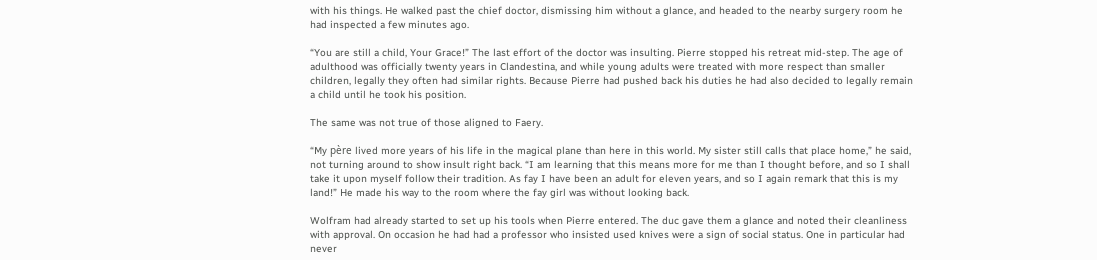with his things. He walked past the chief doctor, dismissing him without a glance, and headed to the nearby surgery room he had inspected a few minutes ago.

“You are still a child, Your Grace!” The last effort of the doctor was insulting. Pierre stopped his retreat mid-step. The age of adulthood was officially twenty years in Clandestina, and while young adults were treated with more respect than smaller children, legally they often had similar rights. Because Pierre had pushed back his duties he had also decided to legally remain a child until he took his position.

The same was not true of those aligned to Faery.

“My père lived more years of his life in the magical plane than here in this world. My sister still calls that place home,” he said, not turning around to show insult right back. “I am learning that this means more for me than I thought before, and so I shall take it upon myself follow their tradition. As fay I have been an adult for eleven years, and so I again remark that this is my land!” He made his way to the room where the fay girl was without looking back.

Wolfram had already started to set up his tools when Pierre entered. The duc gave them a glance and noted their cleanliness with approval. On occasion he had had a professor who insisted used knives were a sign of social status. One in particular had never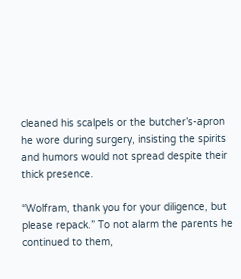cleaned his scalpels or the butcher’s-apron he wore during surgery, insisting the spirits and humors would not spread despite their thick presence.

“Wolfram, thank you for your diligence, but please repack.” To not alarm the parents he continued to them,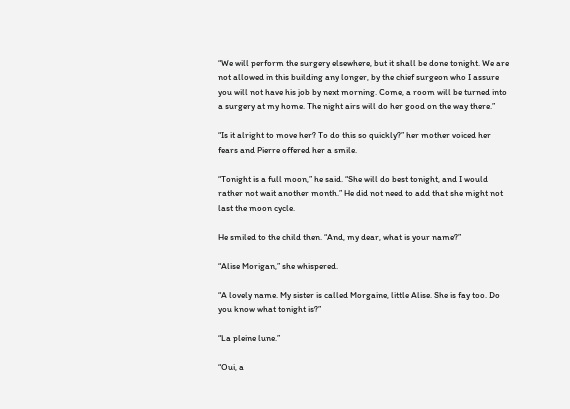“We will perform the surgery elsewhere, but it shall be done tonight. We are not allowed in this building any longer, by the chief surgeon who I assure you will not have his job by next morning. Come, a room will be turned into a surgery at my home. The night airs will do her good on the way there.”

“Is it alright to move her? To do this so quickly?” her mother voiced her fears and Pierre offered her a smile.

“Tonight is a full moon,” he said. “She will do best tonight, and I would rather not wait another month.” He did not need to add that she might not last the moon cycle.

He smiled to the child then. “And, my dear, what is your name?”

“Alise Morigan,” she whispered.

“A lovely name. My sister is called Morgaine, little Alise. She is fay too. Do you know what tonight is?”

“La pleine lune.”

“Oui, a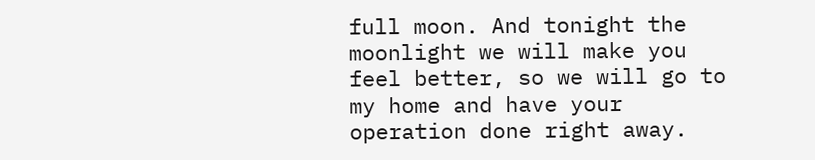full moon. And tonight the moonlight we will make you feel better, so we will go to my home and have your operation done right away.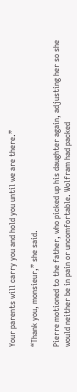Your parents will carry you and hold you until we are there.”

“Thank you, monsieur,” she said.

Pierre motioned to the father, who picked up his daughter again, adjusting her so she would neither be in pain or uncomfortable. Wolfram had packed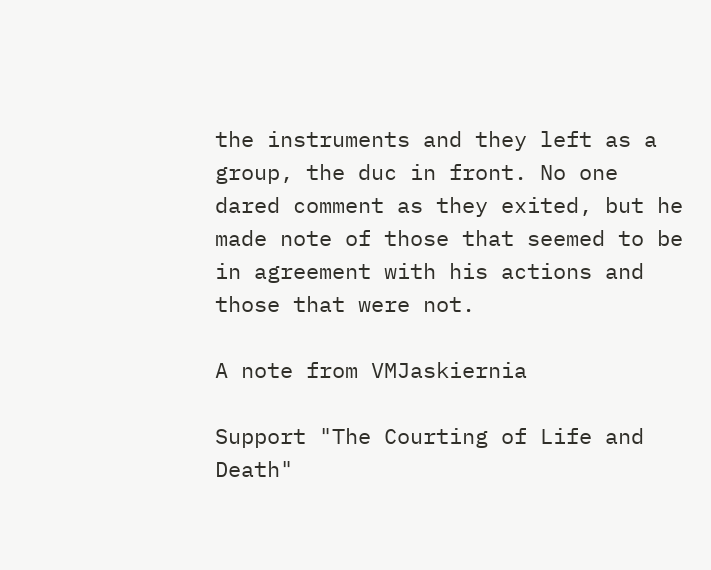the instruments and they left as a group, the duc in front. No one dared comment as they exited, but he made note of those that seemed to be in agreement with his actions and those that were not.

A note from VMJaskiernia

Support "The Courting of Life and Death"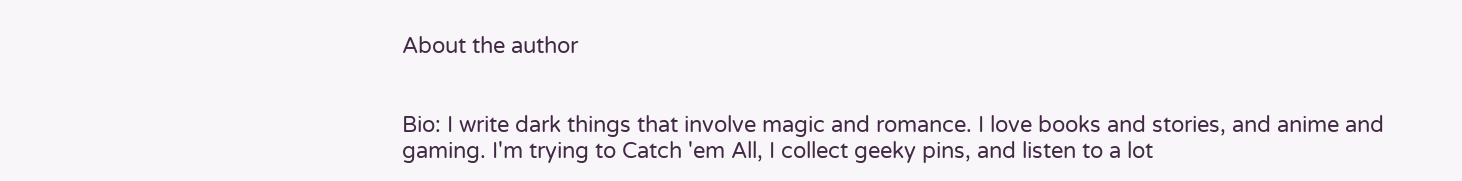About the author


Bio: I write dark things that involve magic and romance. I love books and stories, and anime and gaming. I'm trying to Catch 'em All, I collect geeky pins, and listen to a lot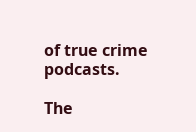of true crime podcasts.

The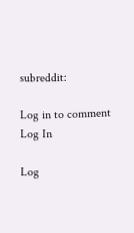subreddit:

Log in to comment
Log In

Log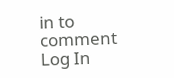in to comment
Log In